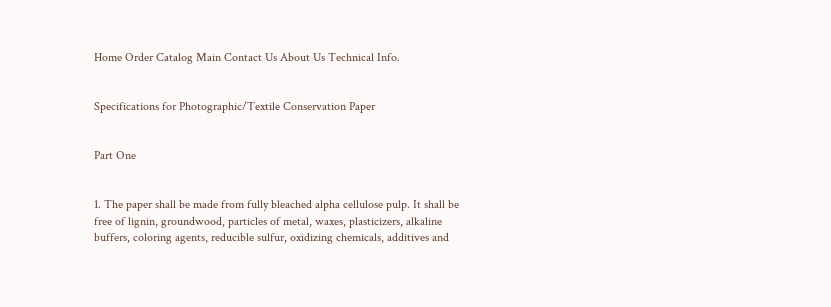Home Order Catalog Main Contact Us About Us Technical Info.


Specifications for Photographic/Textile Conservation Paper


Part One


1. The paper shall be made from fully bleached alpha cellulose pulp. It shall be free of lignin, groundwood, particles of metal, waxes, plasticizers, alkaline buffers, coloring agents, reducible sulfur, oxidizing chemicals, additives and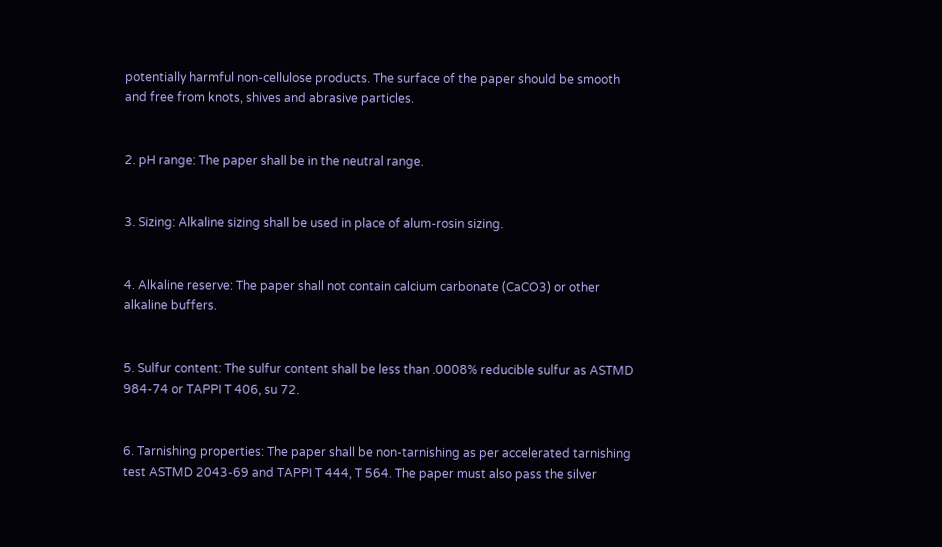potentially harmful non-cellulose products. The surface of the paper should be smooth and free from knots, shives and abrasive particles.


2. pH range: The paper shall be in the neutral range.


3. Sizing: Alkaline sizing shall be used in place of alum-rosin sizing.


4. Alkaline reserve: The paper shall not contain calcium carbonate (CaCO3) or other alkaline buffers.


5. Sulfur content: The sulfur content shall be less than .0008% reducible sulfur as ASTMD 984-74 or TAPPI T 406, su 72.


6. Tarnishing properties: The paper shall be non-tarnishing as per accelerated tarnishing test ASTMD 2043-69 and TAPPI T 444, T 564. The paper must also pass the silver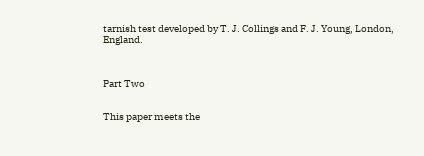tarnish test developed by T. J. Collings and F. J. Young, London, England.



Part Two


This paper meets the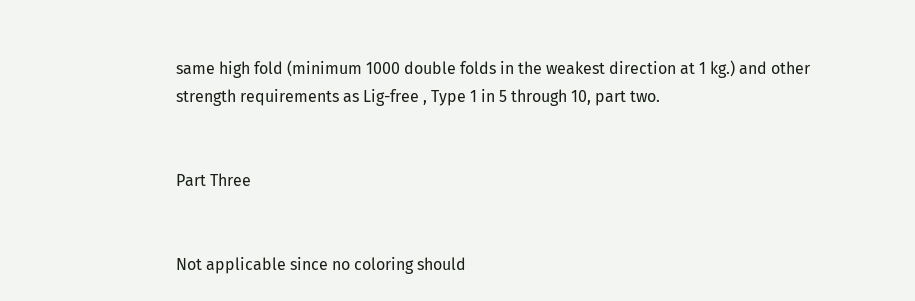same high fold (minimum 1000 double folds in the weakest direction at 1 kg.) and other strength requirements as Lig-free , Type 1 in 5 through 10, part two.


Part Three


Not applicable since no coloring should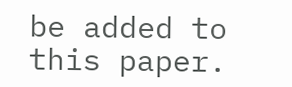be added to this paper.